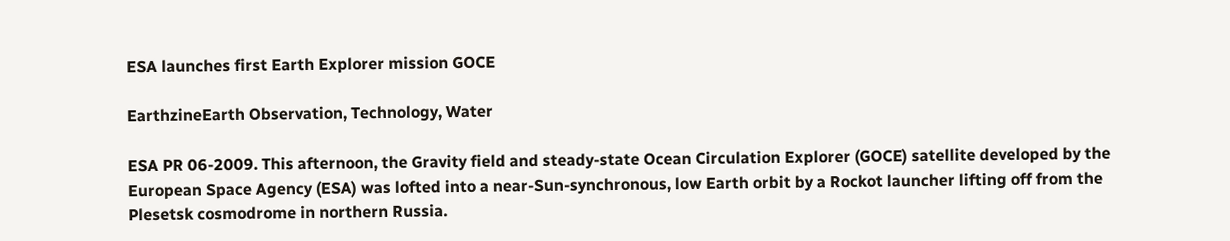ESA launches first Earth Explorer mission GOCE

EarthzineEarth Observation, Technology, Water

ESA PR 06-2009. This afternoon, the Gravity field and steady-state Ocean Circulation Explorer (GOCE) satellite developed by the European Space Agency (ESA) was lofted into a near-Sun-synchronous, low Earth orbit by a Rockot launcher lifting off from the Plesetsk cosmodrome in northern Russia.